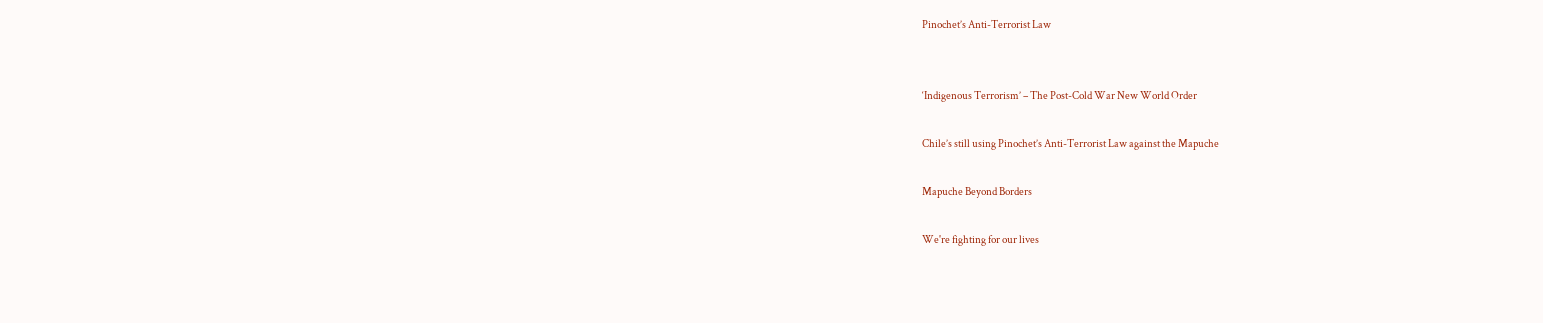Pinochet’s Anti-Terrorist Law


‘Indigenous Terrorism’ – The Post-Cold War New World Order

Chile’s still using Pinochet’s Anti-Terrorist Law against the Mapuche

Mapuche Beyond Borders

We're fighting for our lives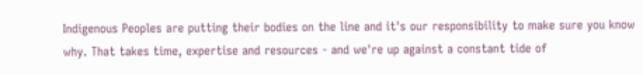Indigenous Peoples are putting their bodies on the line and it's our responsibility to make sure you know why. That takes time, expertise and resources - and we're up against a constant tide of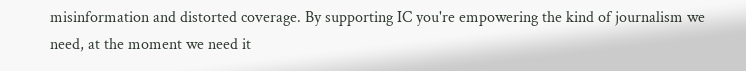misinformation and distorted coverage. By supporting IC you're empowering the kind of journalism we need, at the moment we need it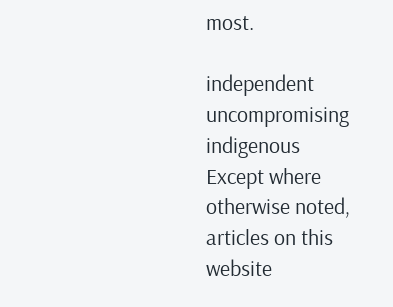most.

independent uncompromising indigenous
Except where otherwise noted, articles on this website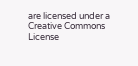are licensed under a Creative Commons License